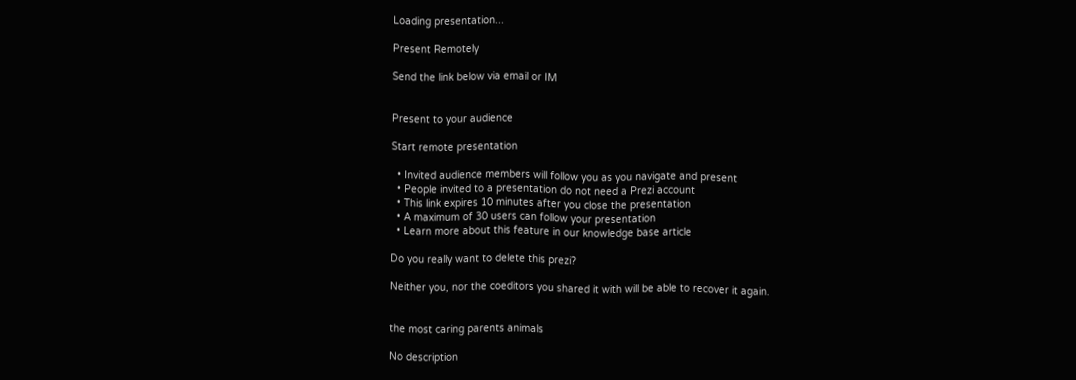Loading presentation...

Present Remotely

Send the link below via email or IM


Present to your audience

Start remote presentation

  • Invited audience members will follow you as you navigate and present
  • People invited to a presentation do not need a Prezi account
  • This link expires 10 minutes after you close the presentation
  • A maximum of 30 users can follow your presentation
  • Learn more about this feature in our knowledge base article

Do you really want to delete this prezi?

Neither you, nor the coeditors you shared it with will be able to recover it again.


the most caring parents animals

No description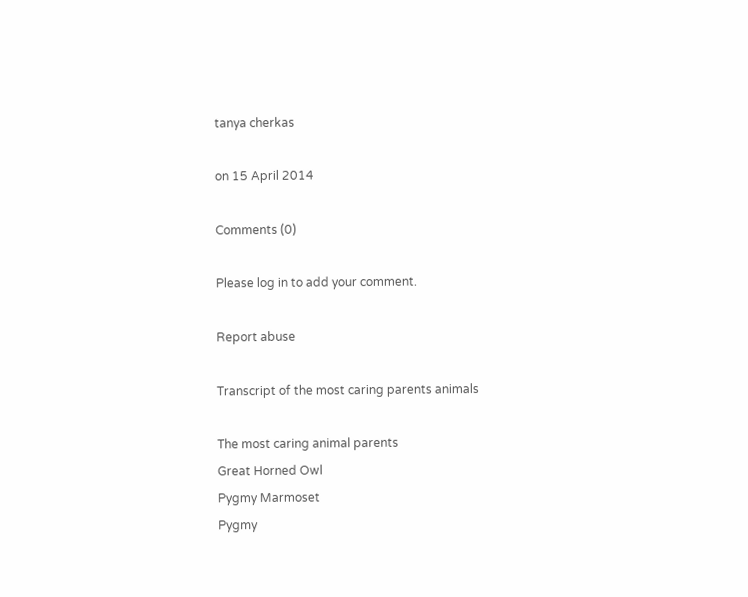tanya cherkas

on 15 April 2014

Comments (0)

Please log in to add your comment.

Report abuse

Transcript of the most caring parents animals

The most caring animal parents
Great Horned Owl
Pygmy Marmoset
Pygmy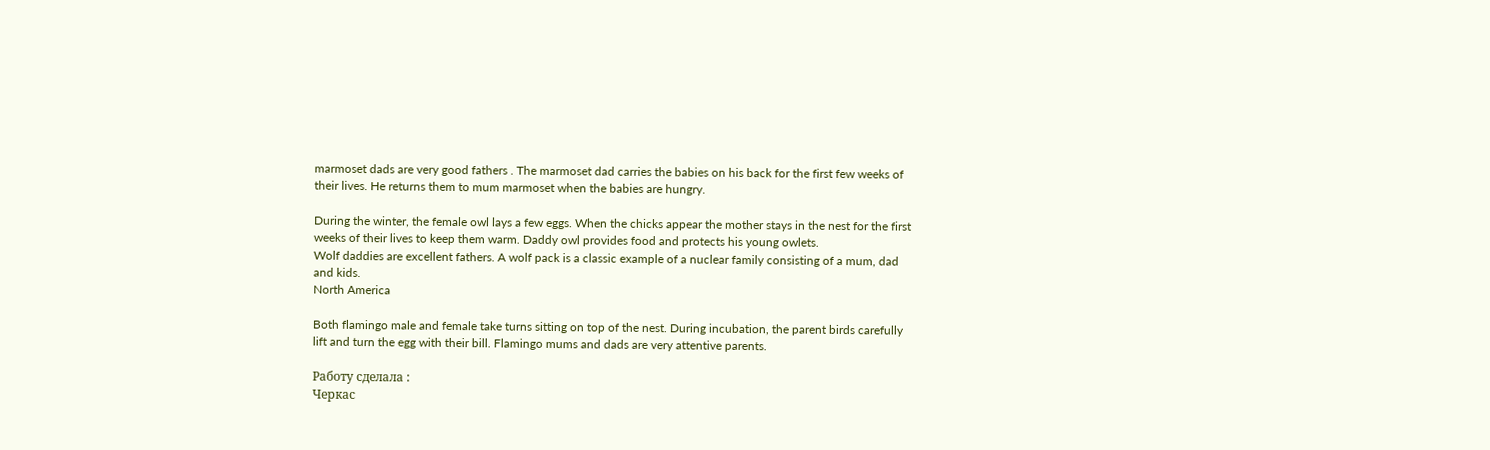marmoset dads are very good fathers . The marmoset dad carries the babies on his back for the first few weeks of their lives. He returns them to mum marmoset when the babies are hungry.

During the winter, the female owl lays a few eggs. When the chicks appear the mother stays in the nest for the first weeks of their lives to keep them warm. Daddy owl provides food and protects his young owlets.
Wolf daddies are excellent fathers. A wolf pack is a classic example of a nuclear family consisting of a mum, dad and kids.
North America

Both flamingo male and female take turns sitting on top of the nest. During incubation, the parent birds carefully lift and turn the egg with their bill. Flamingo mums and dads are very attentive parents.

Работу сделала :
Черкас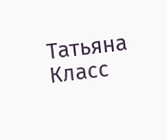Татьяна
Класс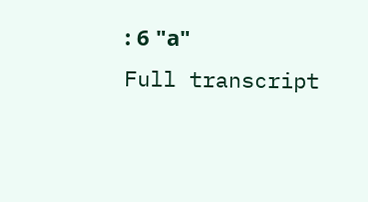: 6 "а"
Full transcript